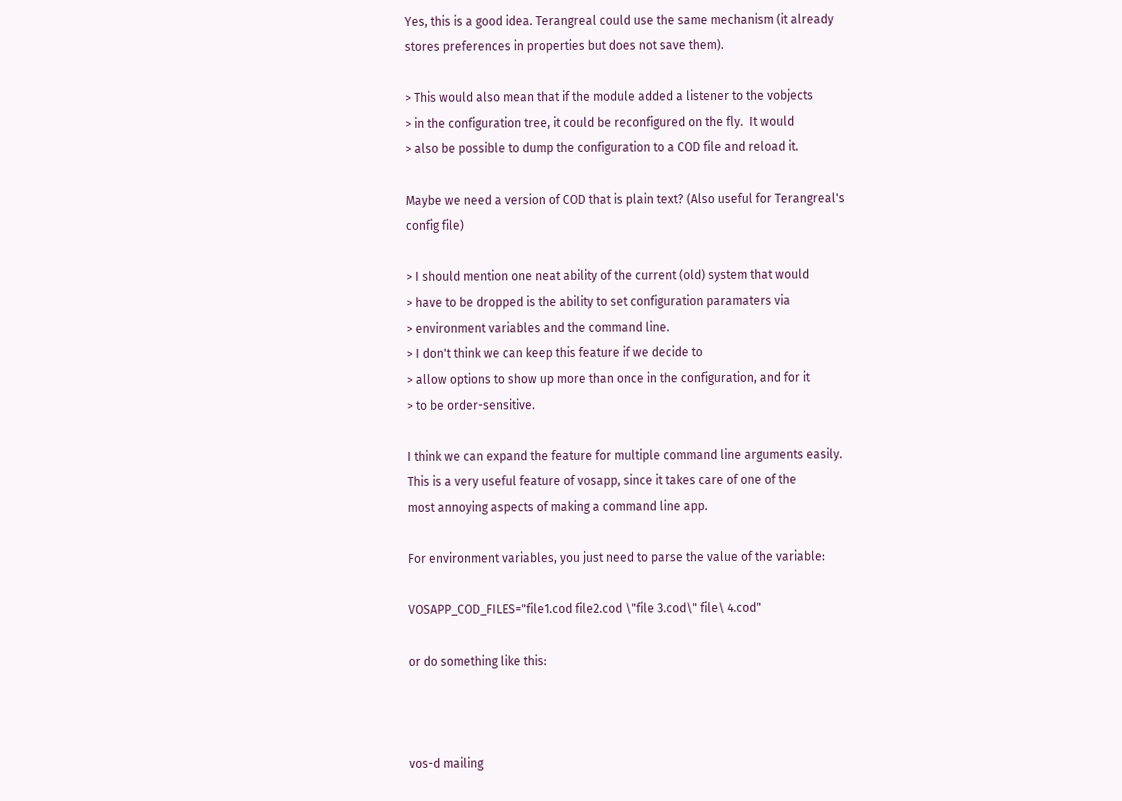Yes, this is a good idea. Terangreal could use the same mechanism (it already
stores preferences in properties but does not save them).

> This would also mean that if the module added a listener to the vobjects
> in the configuration tree, it could be reconfigured on the fly.  It would
> also be possible to dump the configuration to a COD file and reload it.

Maybe we need a version of COD that is plain text? (Also useful for Terangreal's
config file)

> I should mention one neat ability of the current (old) system that would
> have to be dropped is the ability to set configuration paramaters via
> environment variables and the command line.
> I don't think we can keep this feature if we decide to
> allow options to show up more than once in the configuration, and for it
> to be order-sensitive.

I think we can expand the feature for multiple command line arguments easily.
This is a very useful feature of vosapp, since it takes care of one of the
most annoying aspects of making a command line app.

For environment variables, you just need to parse the value of the variable:

VOSAPP_COD_FILES="file1.cod file2.cod \"file 3.cod\" file\ 4.cod"

or do something like this:



vos-d mailing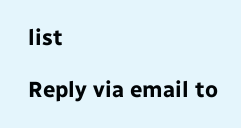list

Reply via email to